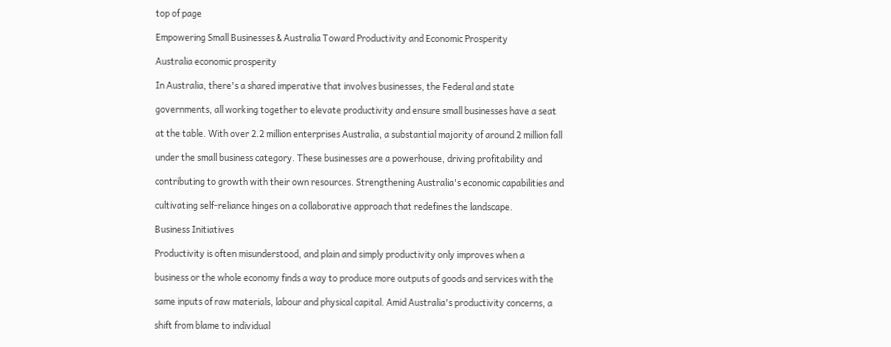top of page

Empowering Small Businesses & Australia Toward Productivity and Economic Prosperity

Australia economic prosperity

In Australia, there's a shared imperative that involves businesses, the Federal and state

governments, all working together to elevate productivity and ensure small businesses have a seat

at the table. With over 2.2 million enterprises Australia, a substantial majority of around 2 million fall

under the small business category. These businesses are a powerhouse, driving profitability and

contributing to growth with their own resources. Strengthening Australia's economic capabilities and

cultivating self-reliance hinges on a collaborative approach that redefines the landscape.

Business Initiatives

Productivity is often misunderstood, and plain and simply productivity only improves when a

business or the whole economy finds a way to produce more outputs of goods and services with the

same inputs of raw materials, labour and physical capital. Amid Australia's productivity concerns, a

shift from blame to individual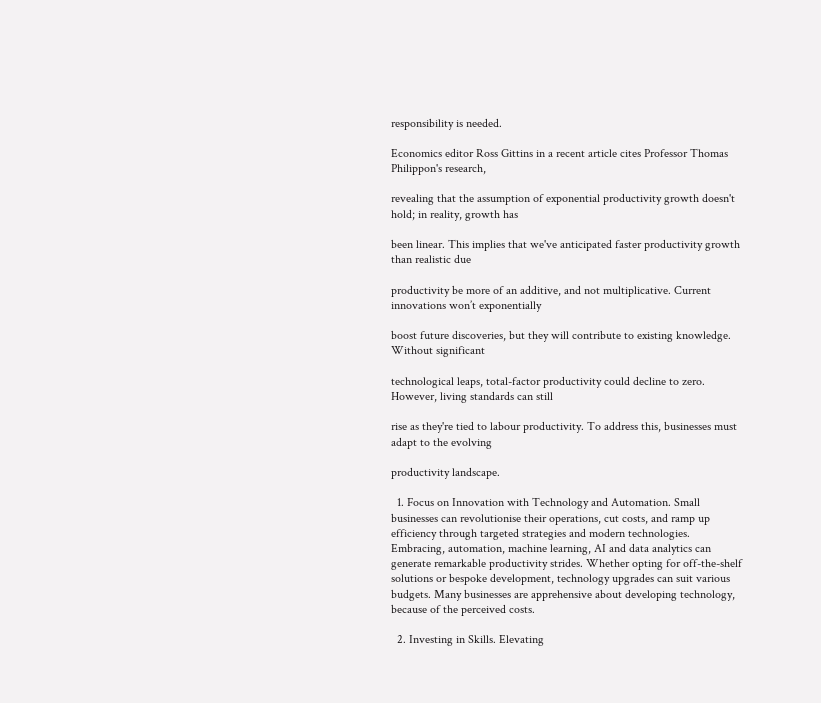responsibility is needed.

Economics editor Ross Gittins in a recent article cites Professor Thomas Philippon's research,

revealing that the assumption of exponential productivity growth doesn't hold; in reality, growth has

been linear. This implies that we've anticipated faster productivity growth than realistic due

productivity be more of an additive, and not multiplicative. Current innovations won’t exponentially

boost future discoveries, but they will contribute to existing knowledge. Without significant

technological leaps, total-factor productivity could decline to zero. However, living standards can still

rise as they're tied to labour productivity. To address this, businesses must adapt to the evolving

productivity landscape.

  1. Focus on Innovation with Technology and Automation. Small businesses can revolutionise their operations, cut costs, and ramp up efficiency through targeted strategies and modern technologies. Embracing, automation, machine learning, AI and data analytics can generate remarkable productivity strides. Whether opting for off-the-shelf solutions or bespoke development, technology upgrades can suit various budgets. Many businesses are apprehensive about developing technology, because of the perceived costs.

  2. Investing in Skills. Elevating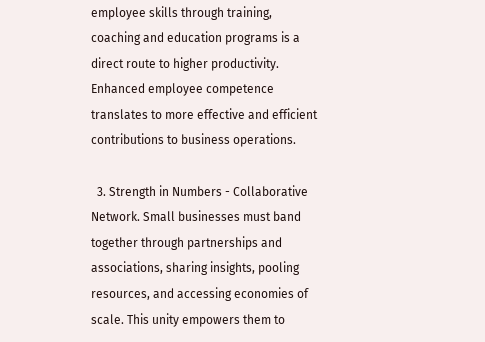employee skills through training, coaching and education programs is a direct route to higher productivity. Enhanced employee competence translates to more effective and efficient contributions to business operations.

  3. Strength in Numbers - Collaborative Network. Small businesses must band together through partnerships and associations, sharing insights, pooling resources, and accessing economies of scale. This unity empowers them to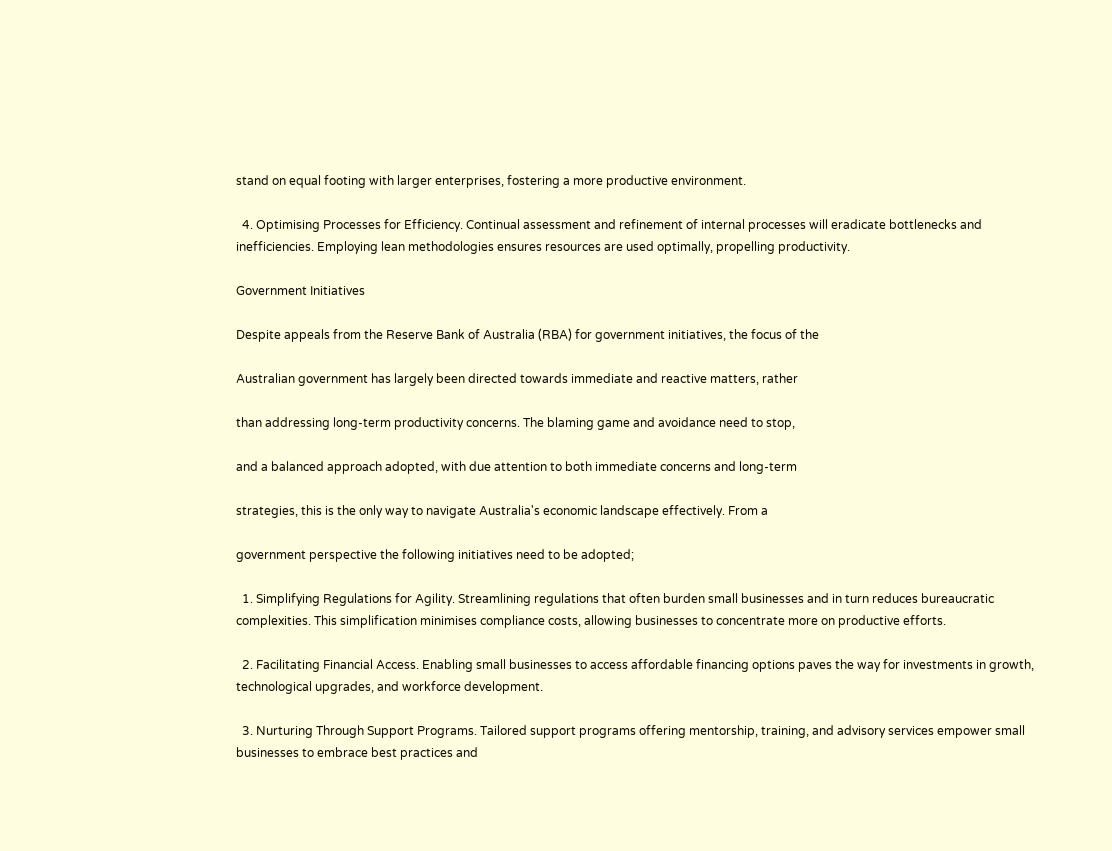stand on equal footing with larger enterprises, fostering a more productive environment.

  4. Optimising Processes for Efficiency. Continual assessment and refinement of internal processes will eradicate bottlenecks and inefficiencies. Employing lean methodologies ensures resources are used optimally, propelling productivity.

Government Initiatives

Despite appeals from the Reserve Bank of Australia (RBA) for government initiatives, the focus of the

Australian government has largely been directed towards immediate and reactive matters, rather

than addressing long-term productivity concerns. The blaming game and avoidance need to stop,

and a balanced approach adopted, with due attention to both immediate concerns and long-term

strategies, this is the only way to navigate Australia's economic landscape effectively. From a

government perspective the following initiatives need to be adopted;

  1. Simplifying Regulations for Agility. Streamlining regulations that often burden small businesses and in turn reduces bureaucratic complexities. This simplification minimises compliance costs, allowing businesses to concentrate more on productive efforts.

  2. Facilitating Financial Access. Enabling small businesses to access affordable financing options paves the way for investments in growth, technological upgrades, and workforce development.

  3. Nurturing Through Support Programs. Tailored support programs offering mentorship, training, and advisory services empower small businesses to embrace best practices and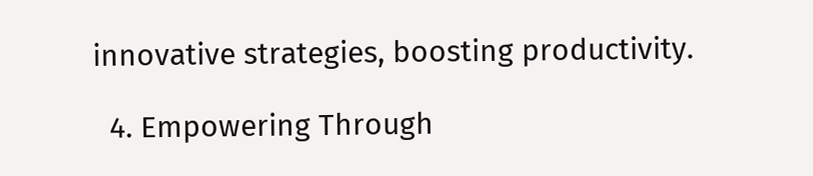innovative strategies, boosting productivity.

  4. Empowering Through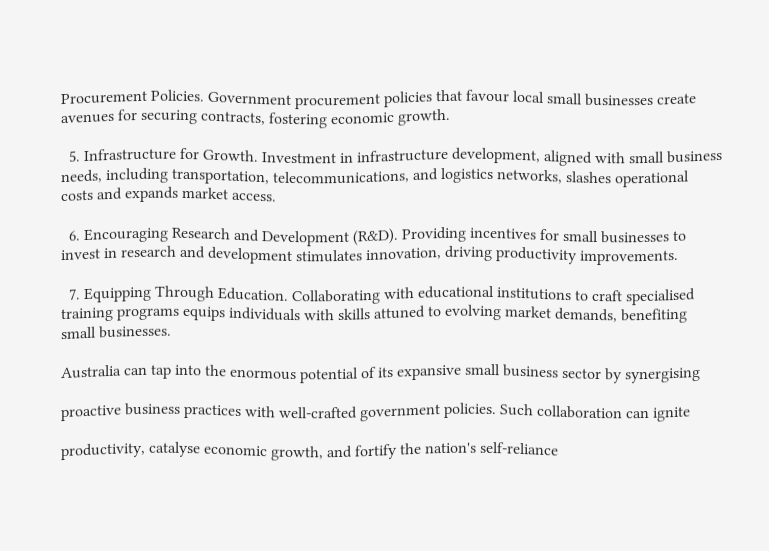Procurement Policies. Government procurement policies that favour local small businesses create avenues for securing contracts, fostering economic growth.

  5. Infrastructure for Growth. Investment in infrastructure development, aligned with small business needs, including transportation, telecommunications, and logistics networks, slashes operational costs and expands market access.

  6. Encouraging Research and Development (R&D). Providing incentives for small businesses to invest in research and development stimulates innovation, driving productivity improvements.

  7. Equipping Through Education. Collaborating with educational institutions to craft specialised training programs equips individuals with skills attuned to evolving market demands, benefiting small businesses.

Australia can tap into the enormous potential of its expansive small business sector by synergising

proactive business practices with well-crafted government policies. Such collaboration can ignite

productivity, catalyse economic growth, and fortify the nation's self-reliance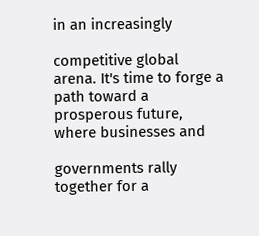in an increasingly

competitive global arena. It's time to forge a path toward a prosperous future, where businesses and

governments rally together for a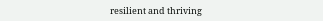resilient and thriving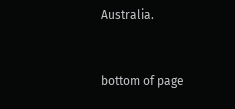Australia.


bottom of page